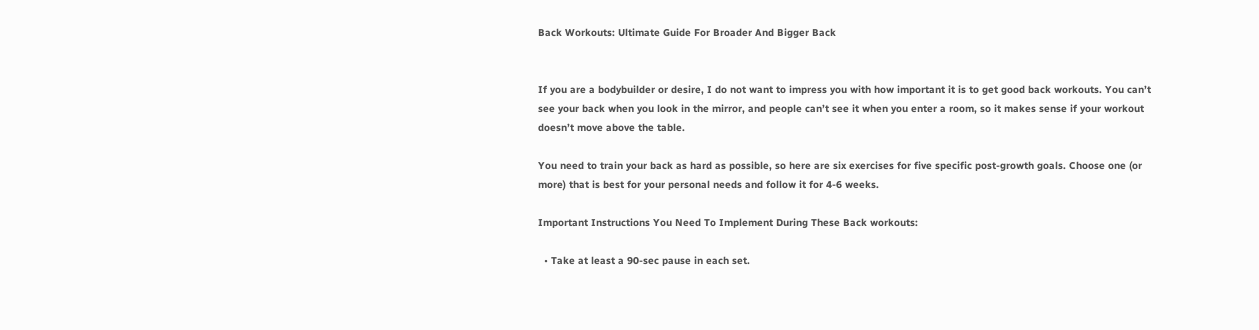Back Workouts: Ultimate Guide For Broader And Bigger Back


If you are a bodybuilder or desire, I do not want to impress you with how important it is to get good back workouts. You can’t see your back when you look in the mirror, and people can’t see it when you enter a room, so it makes sense if your workout doesn’t move above the table.

You need to train your back as hard as possible, so here are six exercises for five specific post-growth goals. Choose one (or more) that is best for your personal needs and follow it for 4-6 weeks.

Important Instructions You Need To Implement During These Back workouts:

  • Take at least a 90-sec pause in each set.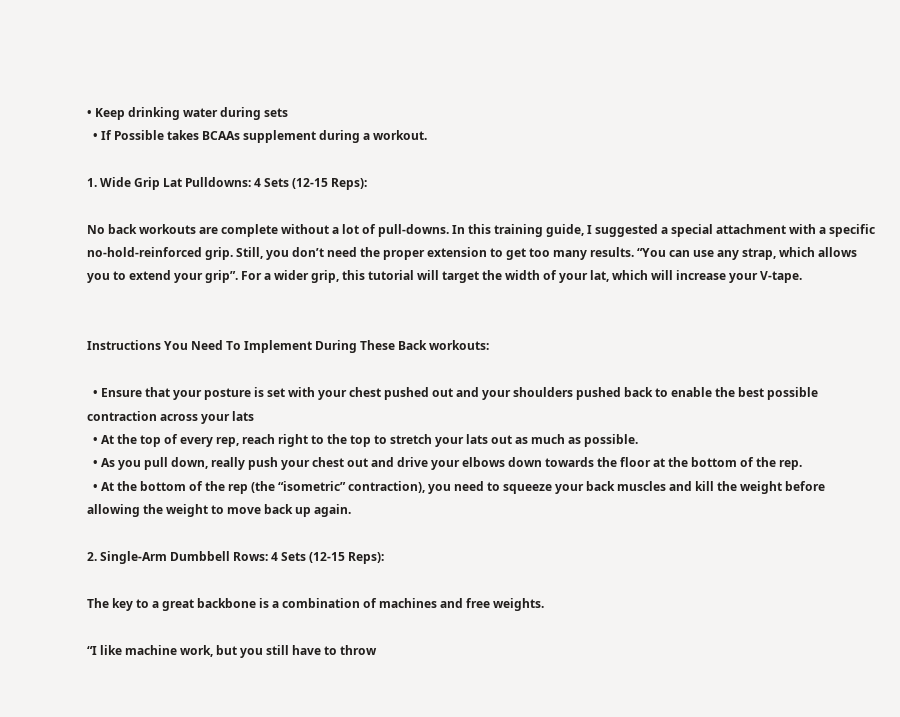• Keep drinking water during sets
  • If Possible takes BCAAs supplement during a workout.

1. Wide Grip Lat Pulldowns: 4 Sets (12-15 Reps):

No back workouts are complete without a lot of pull-downs. In this training guide, I suggested a special attachment with a specific no-hold-reinforced grip. Still, you don’t need the proper extension to get too many results. “You can use any strap, which allows you to extend your grip”. For a wider grip, this tutorial will target the width of your lat, which will increase your V-tape.


Instructions You Need To Implement During These Back workouts:

  • Ensure that your posture is set with your chest pushed out and your shoulders pushed back to enable the best possible contraction across your lats
  • At the top of every rep, reach right to the top to stretch your lats out as much as possible.
  • As you pull down, really push your chest out and drive your elbows down towards the floor at the bottom of the rep.
  • At the bottom of the rep (the “isometric” contraction), you need to squeeze your back muscles and kill the weight before allowing the weight to move back up again.

2. Single-Arm Dumbbell Rows: 4 Sets (12-15 Reps):

The key to a great backbone is a combination of machines and free weights.

“I like machine work, but you still have to throw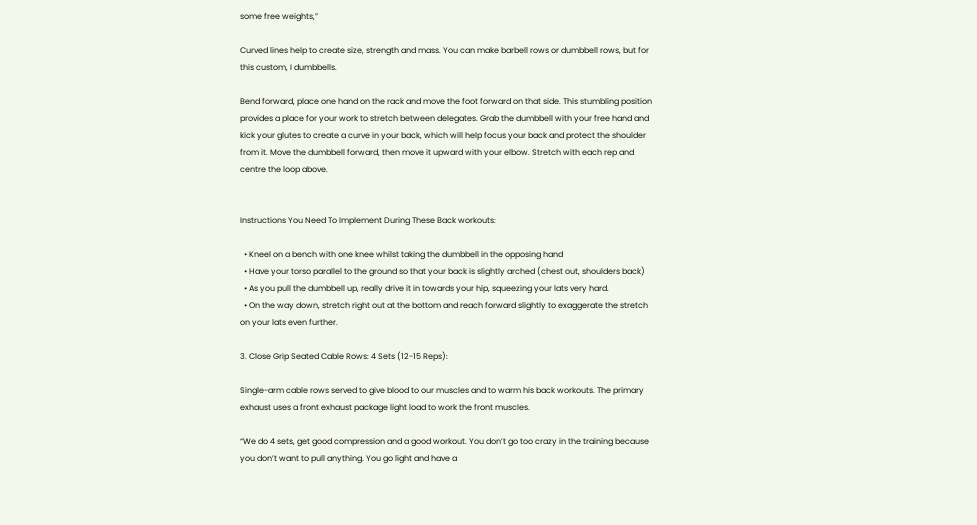some free weights,”

Curved lines help to create size, strength and mass. You can make barbell rows or dumbbell rows, but for this custom, I dumbbells.

Bend forward, place one hand on the rack and move the foot forward on that side. This stumbling position provides a place for your work to stretch between delegates. Grab the dumbbell with your free hand and kick your glutes to create a curve in your back, which will help focus your back and protect the shoulder from it. Move the dumbbell forward, then move it upward with your elbow. Stretch with each rep and centre the loop above.


Instructions You Need To Implement During These Back workouts:

  • Kneel on a bench with one knee whilst taking the dumbbell in the opposing hand
  • Have your torso parallel to the ground so that your back is slightly arched (chest out, shoulders back)
  • As you pull the dumbbell up, really drive it in towards your hip, squeezing your lats very hard.
  • On the way down, stretch right out at the bottom and reach forward slightly to exaggerate the stretch on your lats even further.

3. Close Grip Seated Cable Rows: 4 Sets (12-15 Reps):

Single-arm cable rows served to give blood to our muscles and to warm his back workouts. The primary exhaust uses a front exhaust package light load to work the front muscles.

“We do 4 sets, get good compression and a good workout. You don’t go too crazy in the training because you don’t want to pull anything. You go light and have a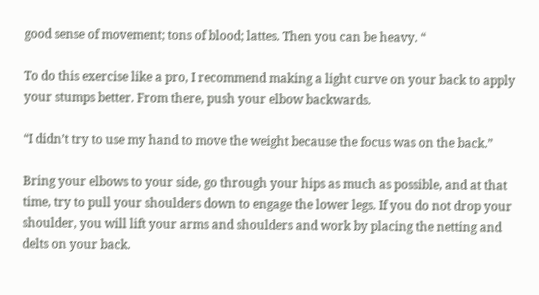good sense of movement; tons of blood; lattes. Then you can be heavy. “

To do this exercise like a pro, I recommend making a light curve on your back to apply your stumps better. From there, push your elbow backwards.

“I didn’t try to use my hand to move the weight because the focus was on the back.”

Bring your elbows to your side, go through your hips as much as possible, and at that time, try to pull your shoulders down to engage the lower legs. If you do not drop your shoulder, you will lift your arms and shoulders and work by placing the netting and delts on your back.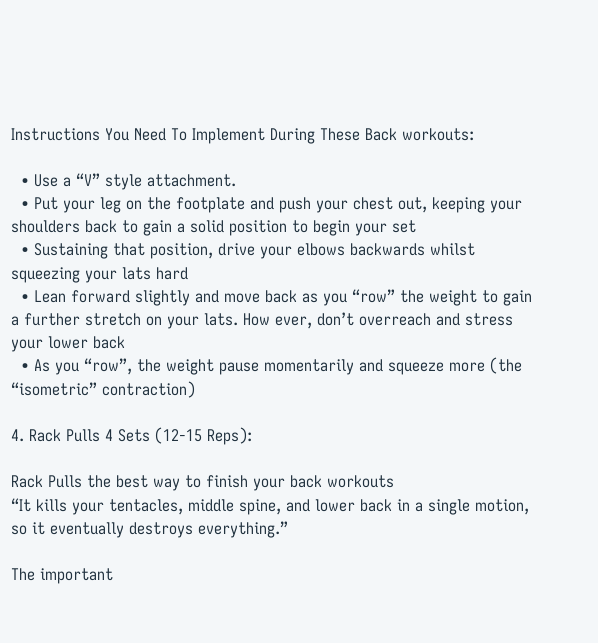Instructions You Need To Implement During These Back workouts:

  • Use a “V” style attachment.
  • Put your leg on the footplate and push your chest out, keeping your shoulders back to gain a solid position to begin your set
  • Sustaining that position, drive your elbows backwards whilst squeezing your lats hard
  • Lean forward slightly and move back as you “row” the weight to gain a further stretch on your lats. How ever, don’t overreach and stress your lower back
  • As you “row”, the weight pause momentarily and squeeze more (the “isometric” contraction)

4. Rack Pulls 4 Sets (12-15 Reps):

Rack Pulls the best way to finish your back workouts
“It kills your tentacles, middle spine, and lower back in a single motion, so it eventually destroys everything.”

The important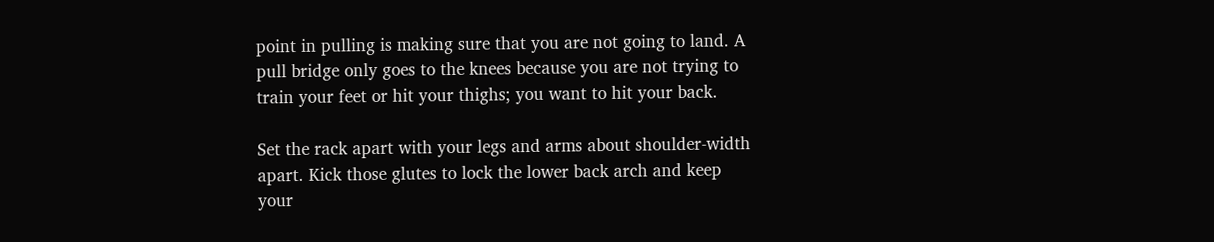point in pulling is making sure that you are not going to land. A pull bridge only goes to the knees because you are not trying to train your feet or hit your thighs; you want to hit your back.

Set the rack apart with your legs and arms about shoulder-width apart. Kick those glutes to lock the lower back arch and keep your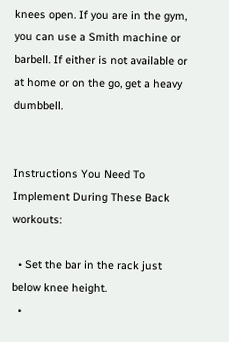knees open. If you are in the gym, you can use a Smith machine or barbell. If either is not available or at home or on the go, get a heavy dumbbell.


Instructions You Need To Implement During These Back workouts:

  • Set the bar in the rack just below knee height.
  •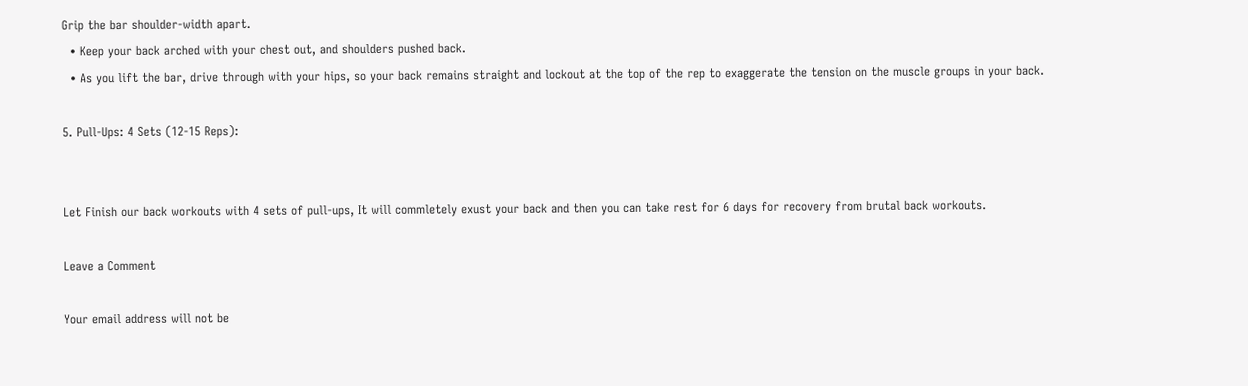Grip the bar shoulder-width apart.
  • Keep your back arched with your chest out, and shoulders pushed back.
  • As you lift the bar, drive through with your hips, so your back remains straight and lockout at the top of the rep to exaggerate the tension on the muscle groups in your back.

5. Pull-Ups: 4 Sets (12-15 Reps):


Let Finish our back workouts with 4 sets of pull-ups, It will commletely exust your back and then you can take rest for 6 days for recovery from brutal back workouts.

Leave a Comment

Your email address will not be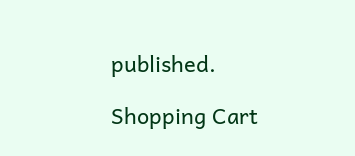published.

Shopping Cart